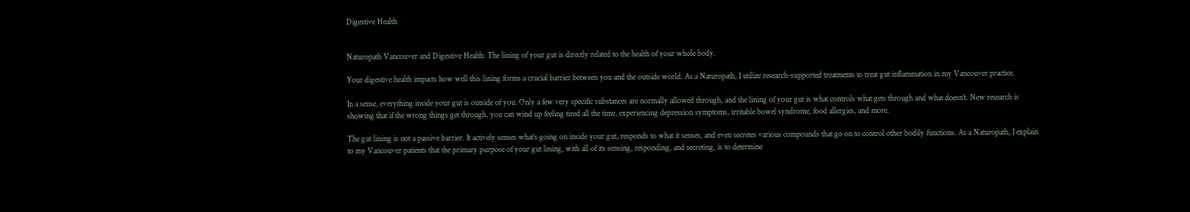Digestive Health


Naturopath Vancouver and Digestive Health: The lining of your gut is directly related to the health of your whole body.

Your digestive health impacts how well this lining forms a crucial barrier between you and the outside world. As a Naturopath, I utilize research-supported treatments to treat gut inflammation in my Vancouver practice.

In a sense, everything inside your gut is outside of you. Only a few very specific substances are normally allowed through, and the lining of your gut is what controls what gets through and what doesn’t. New research is showing that if the wrong things get through, you can wind up feeling tired all the time, experiencing depression symptoms, irritable bowel syndrome, food allergies, and more.

The gut lining is not a passive barrier. It actively senses what’s going on inside your gut, responds to what it senses, and even secretes various compounds that go on to control other bodily functions. As a Naturopath, I explain to my Vancouver patients that the primary purpose of your gut lining, with all of its sensing, responding, and secreting, is to determine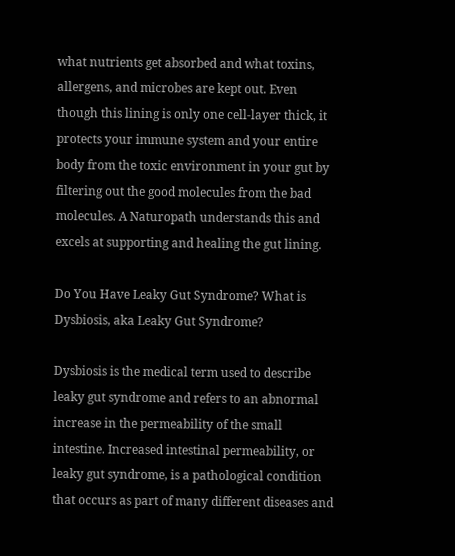what nutrients get absorbed and what toxins, allergens, and microbes are kept out. Even though this lining is only one cell-layer thick, it protects your immune system and your entire body from the toxic environment in your gut by filtering out the good molecules from the bad molecules. A Naturopath understands this and excels at supporting and healing the gut lining.

Do You Have Leaky Gut Syndrome? What is Dysbiosis, aka Leaky Gut Syndrome?

Dysbiosis is the medical term used to describe leaky gut syndrome and refers to an abnormal increase in the permeability of the small intestine. Increased intestinal permeability, or leaky gut syndrome, is a pathological condition that occurs as part of many different diseases and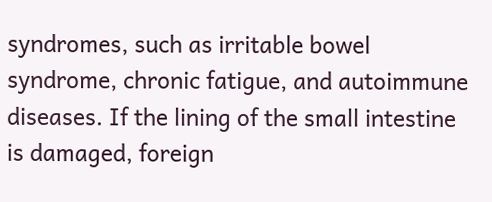syndromes, such as irritable bowel syndrome, chronic fatigue, and autoimmune diseases. If the lining of the small intestine is damaged, foreign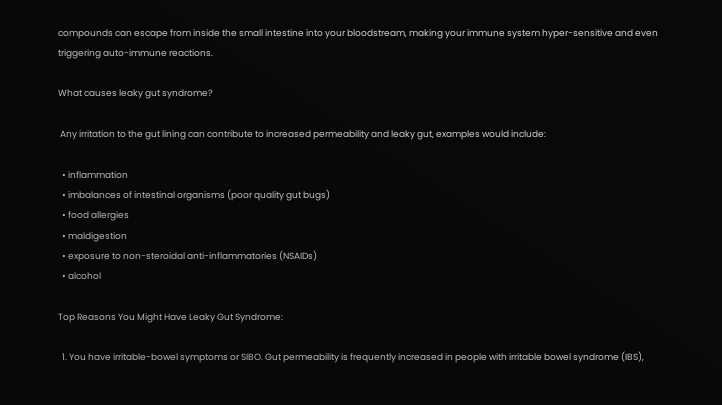compounds can escape from inside the small intestine into your bloodstream, making your immune system hyper-sensitive and even triggering auto-immune reactions.

What causes leaky gut syndrome?

 Any irritation to the gut lining can contribute to increased permeability and leaky gut, examples would include:

  • inflammation
  • imbalances of intestinal organisms (poor quality gut bugs)
  • food allergies
  • maldigestion
  • exposure to non-steroidal anti-inflammatories (NSAIDs)
  • alcohol

Top Reasons You Might Have Leaky Gut Syndrome:

  1. You have irritable-bowel symptoms or SIBO. Gut permeability is frequently increased in people with irritable bowel syndrome (IBS),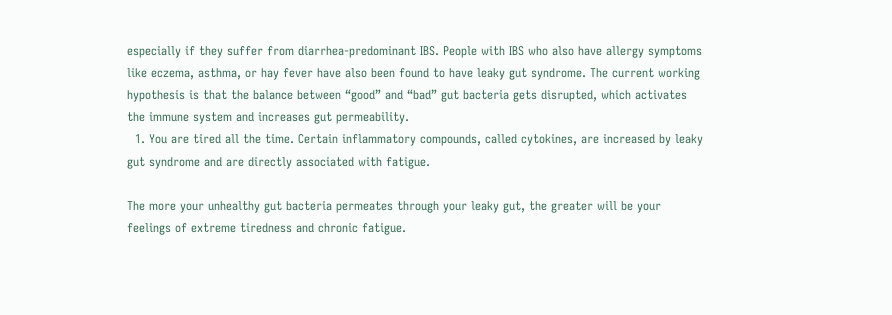especially if they suffer from diarrhea-predominant IBS. People with IBS who also have allergy symptoms like eczema, asthma, or hay fever have also been found to have leaky gut syndrome. The current working hypothesis is that the balance between “good” and “bad” gut bacteria gets disrupted, which activates the immune system and increases gut permeability.
  1. You are tired all the time. Certain inflammatory compounds, called cytokines, are increased by leaky gut syndrome and are directly associated with fatigue.

The more your unhealthy gut bacteria permeates through your leaky gut, the greater will be your feelings of extreme tiredness and chronic fatigue.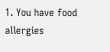1. You have food allergies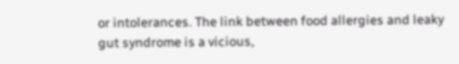or intolerances. The link between food allergies and leaky gut syndrome is a vicious,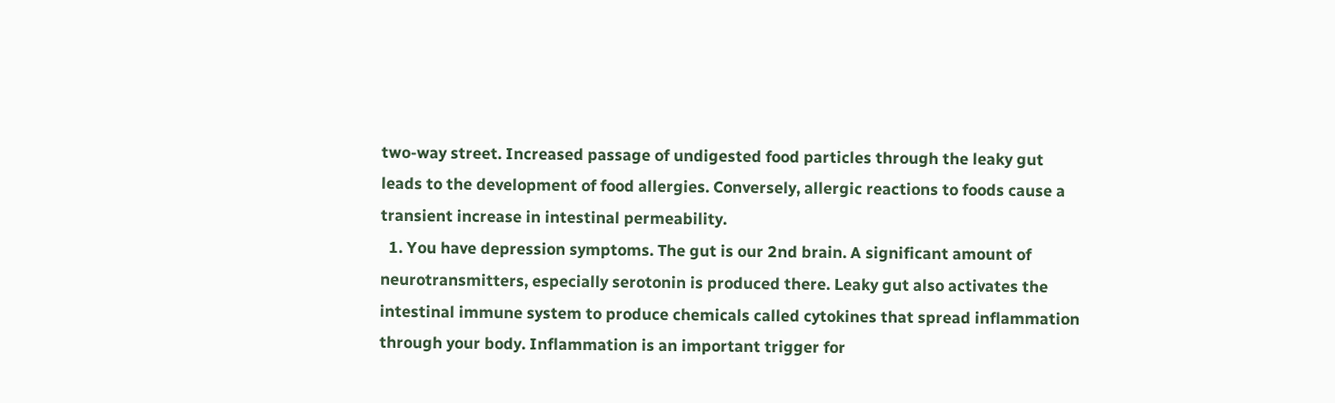two-way street. Increased passage of undigested food particles through the leaky gut leads to the development of food allergies. Conversely, allergic reactions to foods cause a transient increase in intestinal permeability.
  1. You have depression symptoms. The gut is our 2nd brain. A significant amount of neurotransmitters, especially serotonin is produced there. Leaky gut also activates the intestinal immune system to produce chemicals called cytokines that spread inflammation through your body. Inflammation is an important trigger for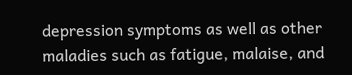depression symptoms as well as other maladies such as fatigue, malaise, and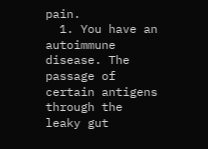pain.
  1. You have an autoimmune disease. The passage of certain antigens through the leaky gut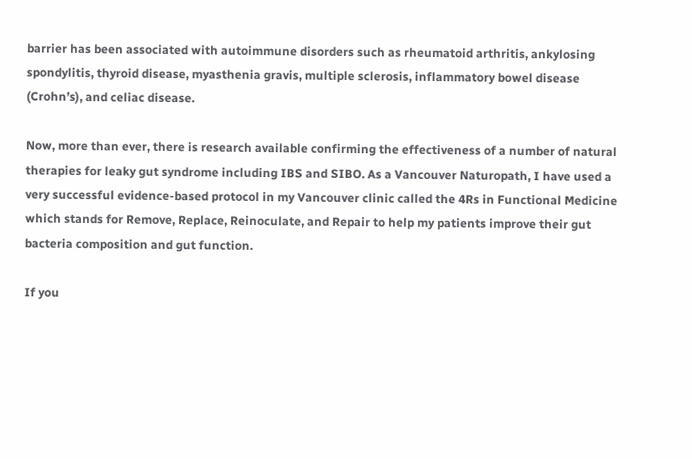barrier has been associated with autoimmune disorders such as rheumatoid arthritis, ankylosing  spondylitis, thyroid disease, myasthenia gravis, multiple sclerosis, inflammatory bowel disease (Crohn’s), and celiac disease.

Now, more than ever, there is research available confirming the effectiveness of a number of natural therapies for leaky gut syndrome including IBS and SIBO. As a Vancouver Naturopath, I have used a very successful evidence-based protocol in my Vancouver clinic called the 4Rs in Functional Medicine which stands for Remove, Replace, Reinoculate, and Repair to help my patients improve their gut bacteria composition and gut function.

If you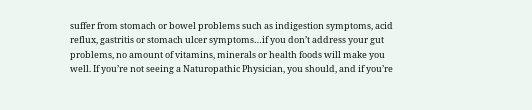suffer from stomach or bowel problems such as indigestion symptoms, acid reflux, gastritis or stomach ulcer symptoms…if you don’t address your gut problems, no amount of vitamins, minerals or health foods will make you well. If you’re not seeing a Naturopathic Physician, you should, and if you’re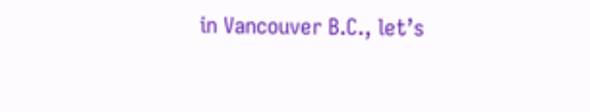in Vancouver B.C., let’s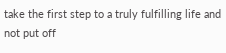take the first step to a truly fulfilling life and not put off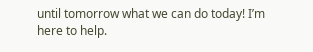until tomorrow what we can do today! I’m here to help.